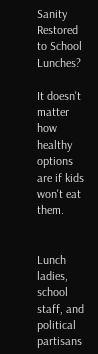Sanity Restored to School Lunches?

It doesn't matter how healthy options are if kids won't eat them.


Lunch ladies, school staff, and political partisans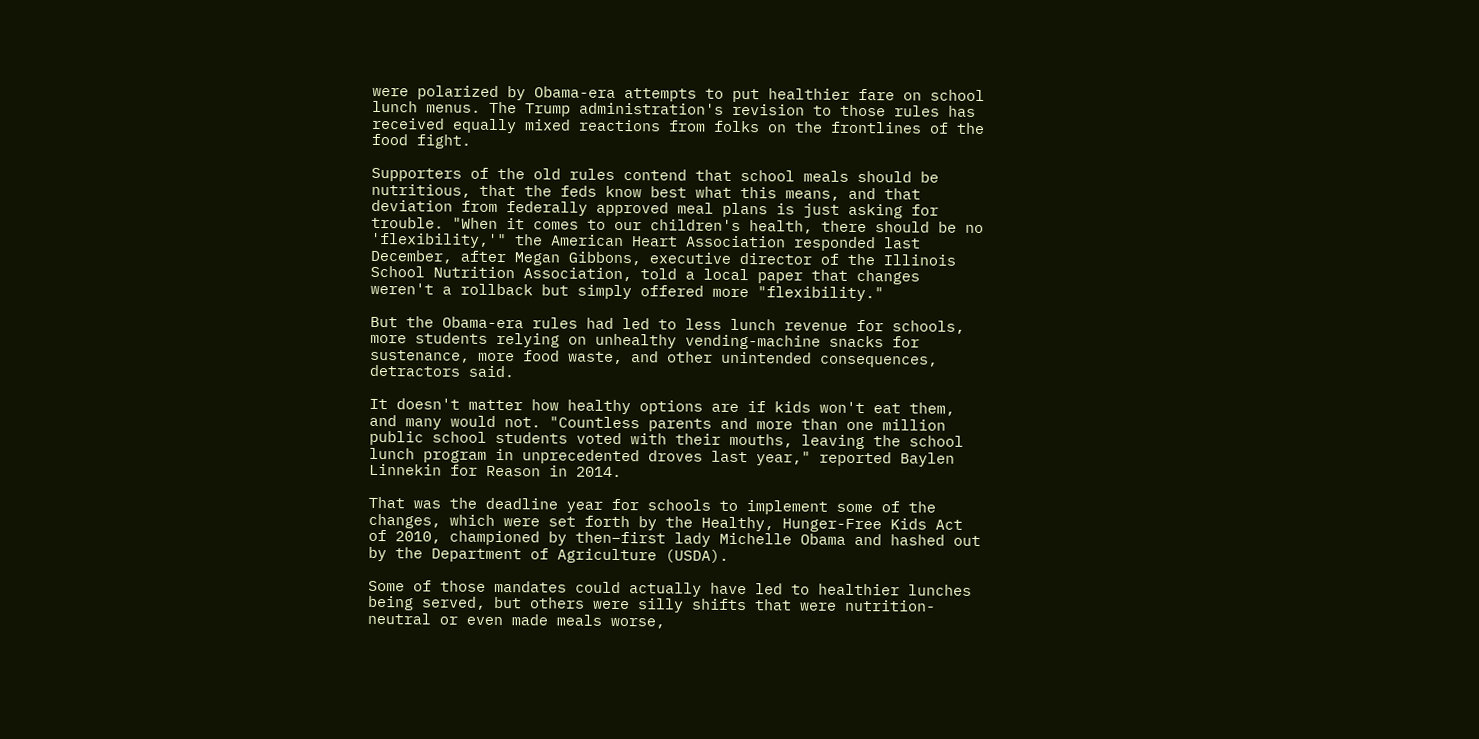were polarized by Obama-era attempts to put healthier fare on school lunch menus. The Trump administration's revision to those rules has received equally mixed reactions from folks on the frontlines of the food fight.

Supporters of the old rules contend that school meals should be nutritious, that the feds know best what this means, and that deviation from federally approved meal plans is just asking for trouble. "When it comes to our children's health, there should be no 'flexibility,'" the American Heart Association responded last December, after Megan Gibbons, executive director of the Illinois School Nutrition Association, told a local paper that changes weren't a rollback but simply offered more "flexibility."

But the Obama-era rules had led to less lunch revenue for schools, more students relying on unhealthy vending-machine snacks for sustenance, more food waste, and other unintended consequences, detractors said.

It doesn't matter how healthy options are if kids won't eat them, and many would not. "Countless parents and more than one million public school students voted with their mouths, leaving the school lunch program in unprecedented droves last year," reported Baylen Linnekin for Reason in 2014.

That was the deadline year for schools to implement some of the changes, which were set forth by the Healthy, Hunger-Free Kids Act of 2010, championed by then–first lady Michelle Obama and hashed out by the Department of Agriculture (USDA).

Some of those mandates could actually have led to healthier lunches being served, but others were silly shifts that were nutrition-neutral or even made meals worse,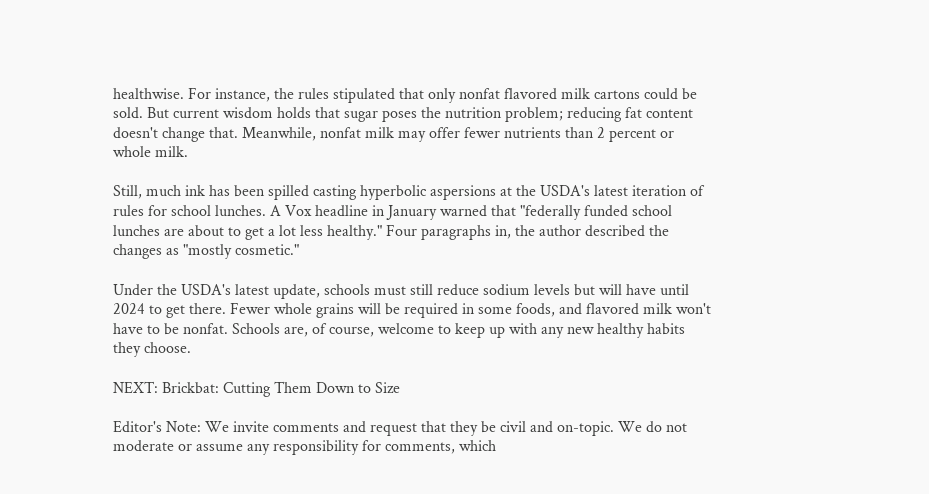healthwise. For instance, the rules stipulated that only nonfat flavored milk cartons could be sold. But current wisdom holds that sugar poses the nutrition problem; reducing fat content doesn't change that. Meanwhile, nonfat milk may offer fewer nutrients than 2 percent or whole milk.

Still, much ink has been spilled casting hyperbolic aspersions at the USDA's latest iteration of rules for school lunches. A Vox headline in January warned that "federally funded school lunches are about to get a lot less healthy." Four paragraphs in, the author described the changes as "mostly cosmetic."

Under the USDA's latest update, schools must still reduce sodium levels but will have until 2024 to get there. Fewer whole grains will be required in some foods, and flavored milk won't have to be nonfat. Schools are, of course, welcome to keep up with any new healthy habits they choose.

NEXT: Brickbat: Cutting Them Down to Size

Editor's Note: We invite comments and request that they be civil and on-topic. We do not moderate or assume any responsibility for comments, which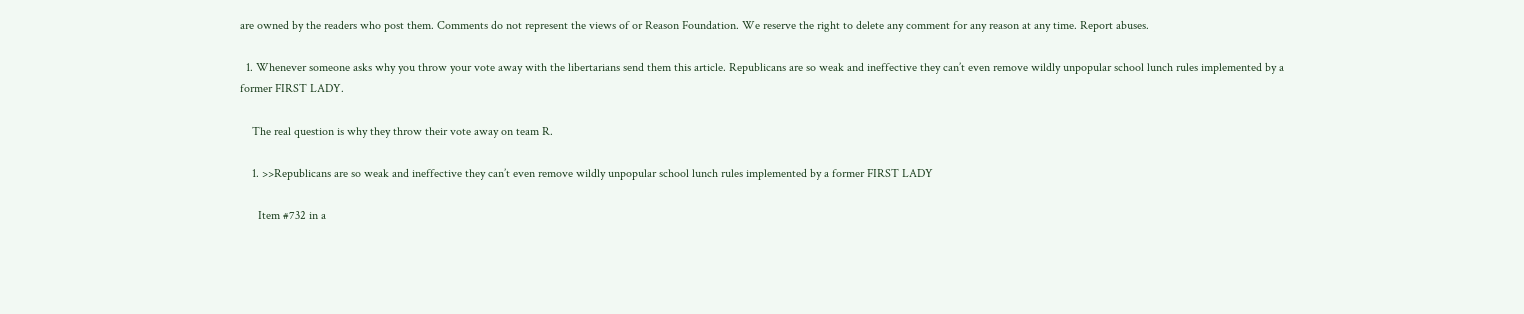are owned by the readers who post them. Comments do not represent the views of or Reason Foundation. We reserve the right to delete any comment for any reason at any time. Report abuses.

  1. Whenever someone asks why you throw your vote away with the libertarians send them this article. Republicans are so weak and ineffective they can’t even remove wildly unpopular school lunch rules implemented by a former FIRST LADY.

    The real question is why they throw their vote away on team R.

    1. >>Republicans are so weak and ineffective they can’t even remove wildly unpopular school lunch rules implemented by a former FIRST LADY

      Item #732 in a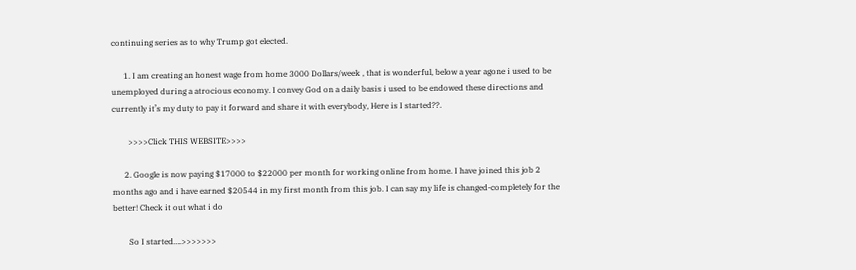continuing series as to why Trump got elected.

      1. I am creating an honest wage from home 3000 Dollars/week , that is wonderful, below a year agone i used to be unemployed during a atrocious economy. I convey God on a daily basis i used to be endowed these directions and currently it’s my duty to pay it forward and share it with everybody, Here is I started??.

        >>>>Click THIS WEBSITE>>>>

      2. Google is now paying $17000 to $22000 per month for working online from home. I have joined this job 2 months ago and i have earned $20544 in my first month from this job. I can say my life is changed-completely for the better! Check it out what i do

        So I started….>>>>>>>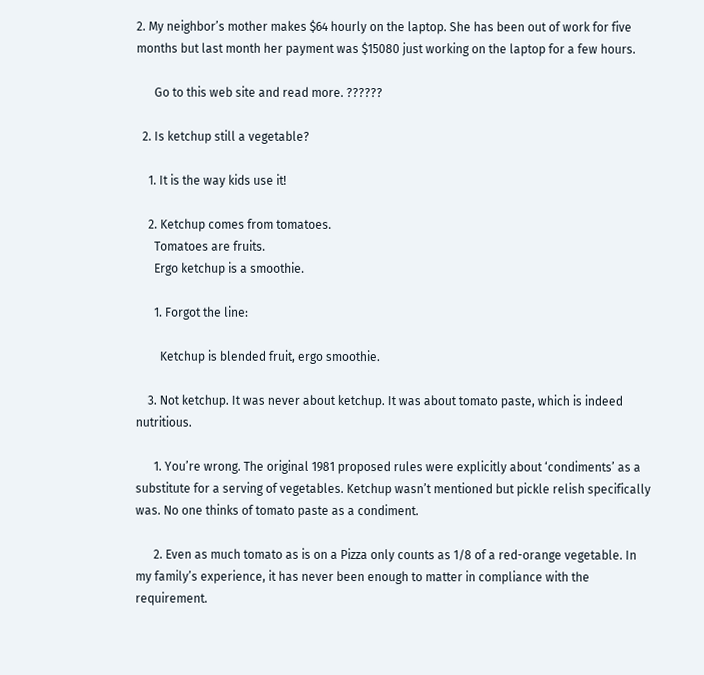2. My neighbor’s mother makes $64 hourly on the laptop. She has been out of work for five months but last month her payment was $15080 just working on the laptop for a few hours.

      Go to this web site and read more. ??????

  2. Is ketchup still a vegetable?

    1. It is the way kids use it!

    2. Ketchup comes from tomatoes.
      Tomatoes are fruits.
      Ergo ketchup is a smoothie.

      1. Forgot the line:

        Ketchup is blended fruit, ergo smoothie.

    3. Not ketchup. It was never about ketchup. It was about tomato paste, which is indeed nutritious.

      1. You’re wrong. The original 1981 proposed rules were explicitly about ‘condiments’ as a substitute for a serving of vegetables. Ketchup wasn’t mentioned but pickle relish specifically was. No one thinks of tomato paste as a condiment.

      2. Even as much tomato as is on a Pizza only counts as 1/8 of a red-orange vegetable. In my family’s experience, it has never been enough to matter in compliance with the requirement.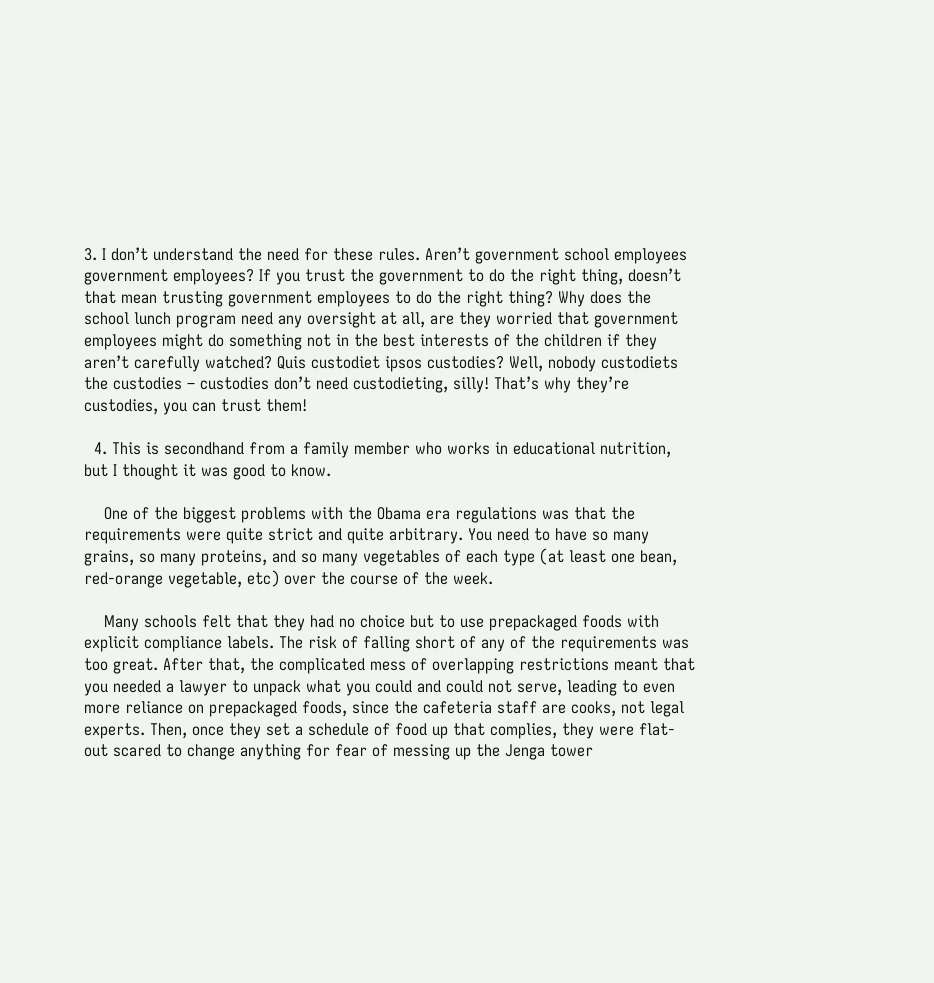3. I don’t understand the need for these rules. Aren’t government school employees government employees? If you trust the government to do the right thing, doesn’t that mean trusting government employees to do the right thing? Why does the school lunch program need any oversight at all, are they worried that government employees might do something not in the best interests of the children if they aren’t carefully watched? Quis custodiet ipsos custodies? Well, nobody custodiets the custodies – custodies don’t need custodieting, silly! That’s why they’re custodies, you can trust them!

  4. This is secondhand from a family member who works in educational nutrition, but I thought it was good to know.

    One of the biggest problems with the Obama era regulations was that the requirements were quite strict and quite arbitrary. You need to have so many grains, so many proteins, and so many vegetables of each type (at least one bean, red-orange vegetable, etc) over the course of the week.

    Many schools felt that they had no choice but to use prepackaged foods with explicit compliance labels. The risk of falling short of any of the requirements was too great. After that, the complicated mess of overlapping restrictions meant that you needed a lawyer to unpack what you could and could not serve, leading to even more reliance on prepackaged foods, since the cafeteria staff are cooks, not legal experts. Then, once they set a schedule of food up that complies, they were flat-out scared to change anything for fear of messing up the Jenga tower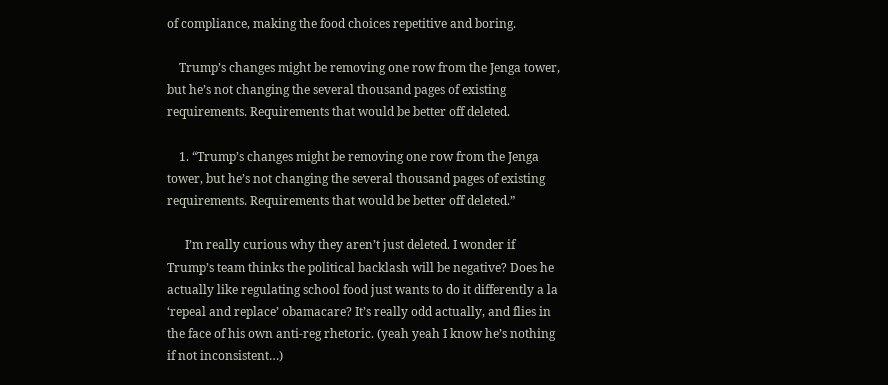of compliance, making the food choices repetitive and boring.

    Trump’s changes might be removing one row from the Jenga tower, but he’s not changing the several thousand pages of existing requirements. Requirements that would be better off deleted.

    1. “Trump’s changes might be removing one row from the Jenga tower, but he’s not changing the several thousand pages of existing requirements. Requirements that would be better off deleted.”

      I’m really curious why they aren’t just deleted. I wonder if Trump’s team thinks the political backlash will be negative? Does he actually like regulating school food just wants to do it differently a la ‘repeal and replace’ obamacare? It’s really odd actually, and flies in the face of his own anti-reg rhetoric. (yeah yeah I know he’s nothing if not inconsistent…)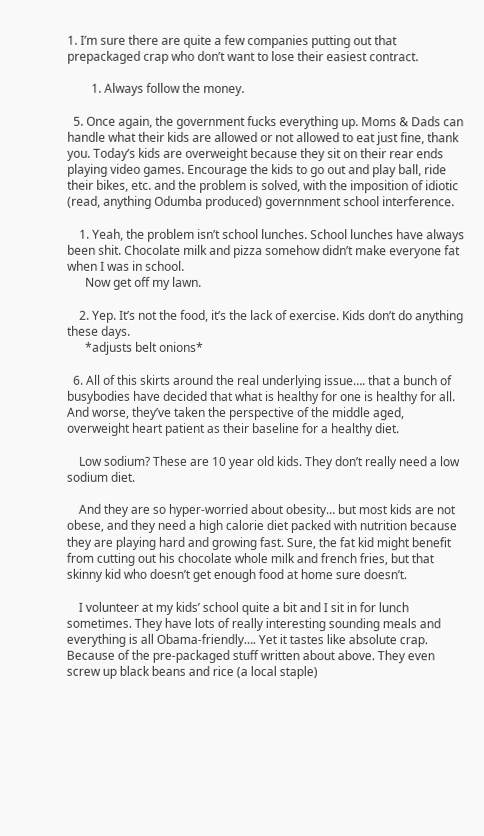1. I’m sure there are quite a few companies putting out that prepackaged crap who don’t want to lose their easiest contract.

        1. Always follow the money.

  5. Once again, the government fucks everything up. Moms & Dads can handle what their kids are allowed or not allowed to eat just fine, thank you. Today’s kids are overweight because they sit on their rear ends playing video games. Encourage the kids to go out and play ball, ride their bikes, etc. and the problem is solved, with the imposition of idiotic (read, anything Odumba produced) governnment school interference.

    1. Yeah, the problem isn’t school lunches. School lunches have always been shit. Chocolate milk and pizza somehow didn’t make everyone fat when I was in school.
      Now get off my lawn.

    2. Yep. It’s not the food, it’s the lack of exercise. Kids don’t do anything these days.
      *adjusts belt onions*

  6. All of this skirts around the real underlying issue…. that a bunch of busybodies have decided that what is healthy for one is healthy for all. And worse, they’ve taken the perspective of the middle aged, overweight heart patient as their baseline for a healthy diet.

    Low sodium? These are 10 year old kids. They don’t really need a low sodium diet.

    And they are so hyper-worried about obesity… but most kids are not obese, and they need a high calorie diet packed with nutrition because they are playing hard and growing fast. Sure, the fat kid might benefit from cutting out his chocolate whole milk and french fries, but that skinny kid who doesn’t get enough food at home sure doesn’t.

    I volunteer at my kids’ school quite a bit and I sit in for lunch sometimes. They have lots of really interesting sounding meals and everything is all Obama-friendly…. Yet it tastes like absolute crap. Because of the pre-packaged stuff written about above. They even screw up black beans and rice (a local staple)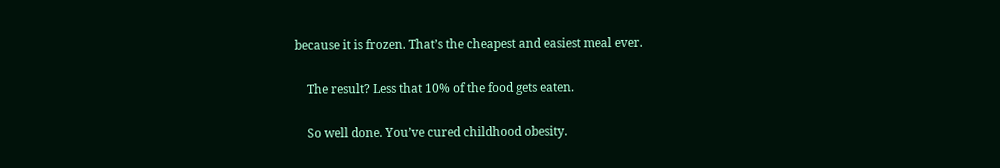because it is frozen. That’s the cheapest and easiest meal ever.

    The result? Less that 10% of the food gets eaten.

    So well done. You’ve cured childhood obesity.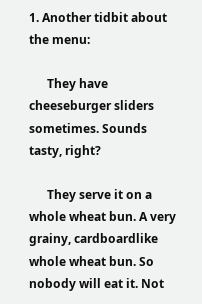1. Another tidbit about the menu:

      They have cheeseburger sliders sometimes. Sounds tasty, right?

      They serve it on a whole wheat bun. A very grainy, cardboardlike whole wheat bun. So nobody will eat it. Not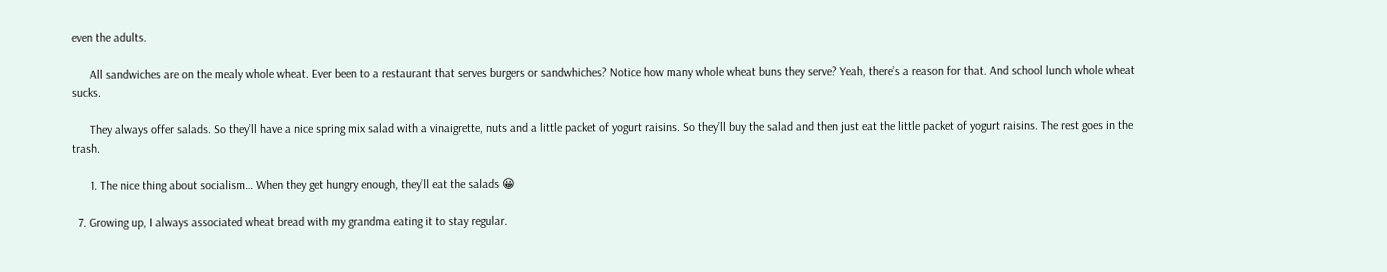even the adults.

      All sandwiches are on the mealy whole wheat. Ever been to a restaurant that serves burgers or sandwhiches? Notice how many whole wheat buns they serve? Yeah, there’s a reason for that. And school lunch whole wheat sucks.

      They always offer salads. So they’ll have a nice spring mix salad with a vinaigrette, nuts and a little packet of yogurt raisins. So they’ll buy the salad and then just eat the little packet of yogurt raisins. The rest goes in the trash.

      1. The nice thing about socialism… When they get hungry enough, they’ll eat the salads 😀

  7. Growing up, I always associated wheat bread with my grandma eating it to stay regular.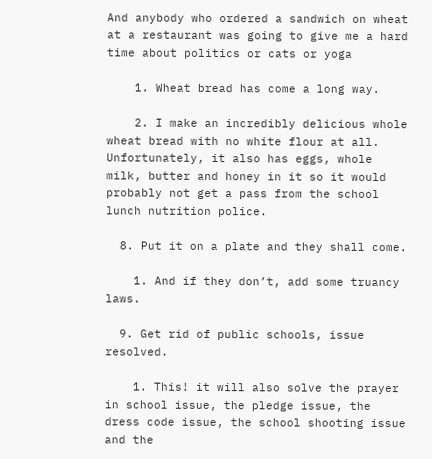And anybody who ordered a sandwich on wheat at a restaurant was going to give me a hard time about politics or cats or yoga

    1. Wheat bread has come a long way.

    2. I make an incredibly delicious whole wheat bread with no white flour at all. Unfortunately, it also has eggs, whole milk, butter and honey in it so it would probably not get a pass from the school lunch nutrition police.

  8. Put it on a plate and they shall come.

    1. And if they don’t, add some truancy laws.

  9. Get rid of public schools, issue resolved.

    1. This! it will also solve the prayer in school issue, the pledge issue, the dress code issue, the school shooting issue and the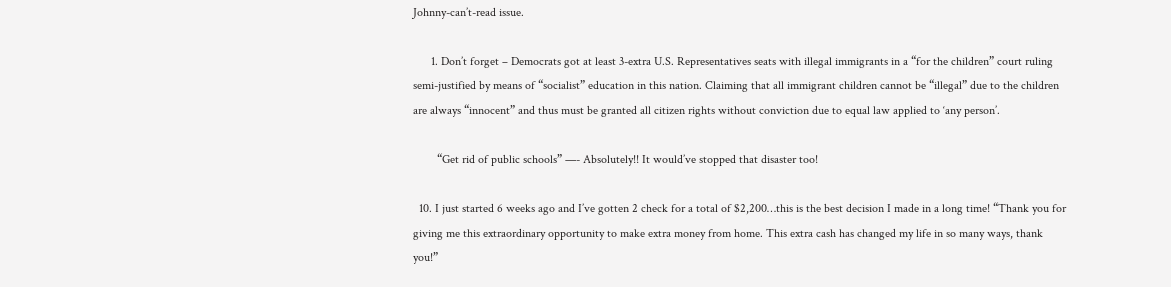Johnny-can’t-read issue.

      1. Don’t forget – Democrats got at least 3-extra U.S. Representatives seats with illegal immigrants in a “for the children” court ruling semi-justified by means of “socialist” education in this nation. Claiming that all immigrant children cannot be “illegal” due to the children are always “innocent” and thus must be granted all citizen rights without conviction due to equal law applied to ‘any person’.

        “Get rid of public schools” —- Absolutely!! It would’ve stopped that disaster too!

  10. I just started 6 weeks ago and I’ve gotten 2 check for a total of $2,200…this is the best decision I made in a long time! “Thank you for giving me this extraordinary opportunity to make extra money from home. This extra cash has changed my life in so many ways, thank you!”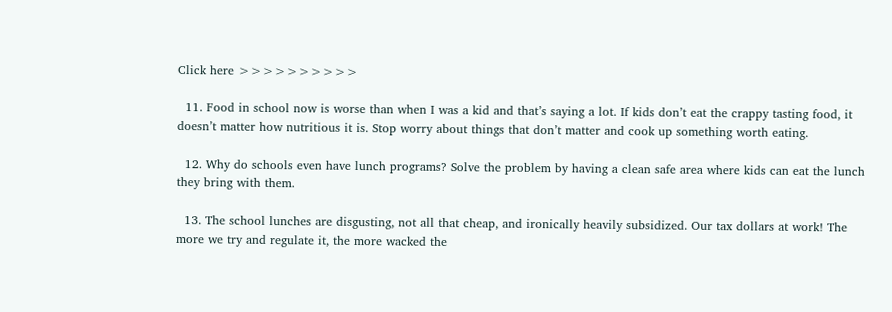Click here >>>>>>>>>>

  11. Food in school now is worse than when I was a kid and that’s saying a lot. If kids don’t eat the crappy tasting food, it doesn’t matter how nutritious it is. Stop worry about things that don’t matter and cook up something worth eating.

  12. Why do schools even have lunch programs? Solve the problem by having a clean safe area where kids can eat the lunch they bring with them.

  13. The school lunches are disgusting, not all that cheap, and ironically heavily subsidized. Our tax dollars at work! The more we try and regulate it, the more wacked the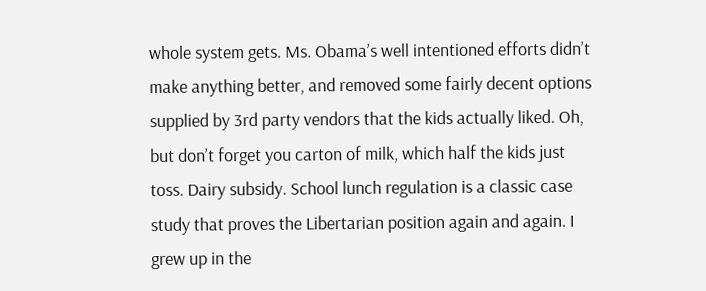whole system gets. Ms. Obama’s well intentioned efforts didn’t make anything better, and removed some fairly decent options supplied by 3rd party vendors that the kids actually liked. Oh, but don’t forget you carton of milk, which half the kids just toss. Dairy subsidy. School lunch regulation is a classic case study that proves the Libertarian position again and again. I grew up in the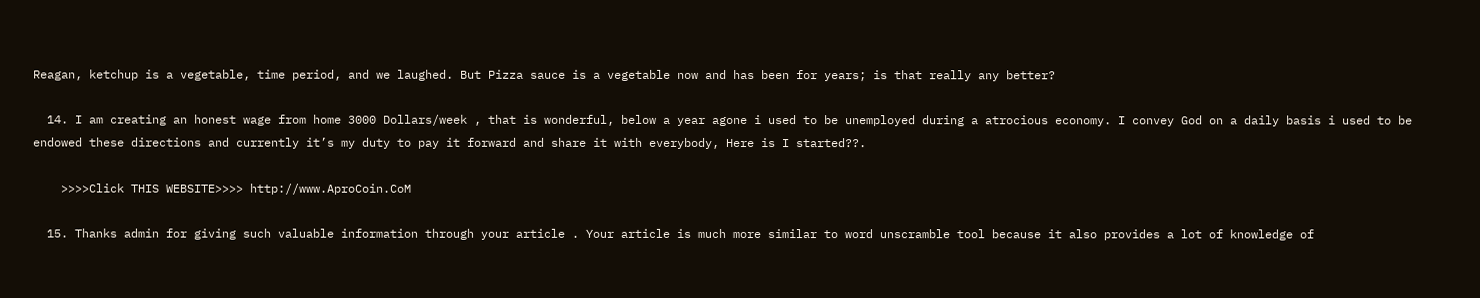Reagan, ketchup is a vegetable, time period, and we laughed. But Pizza sauce is a vegetable now and has been for years; is that really any better?

  14. I am creating an honest wage from home 3000 Dollars/week , that is wonderful, below a year agone i used to be unemployed during a atrocious economy. I convey God on a daily basis i used to be endowed these directions and currently it’s my duty to pay it forward and share it with everybody, Here is I started??.

    >>>>Click THIS WEBSITE>>>> http://www.AproCoin.CoM

  15. Thanks admin for giving such valuable information through your article . Your article is much more similar to word unscramble tool because it also provides a lot of knowledge of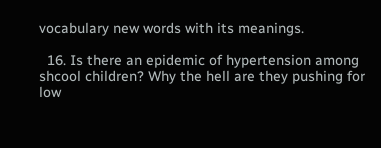vocabulary new words with its meanings.

  16. Is there an epidemic of hypertension among shcool children? Why the hell are they pushing for low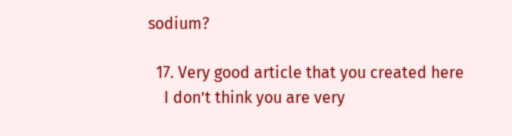sodium?

  17. Very good article that you created here
    I don’t think you are very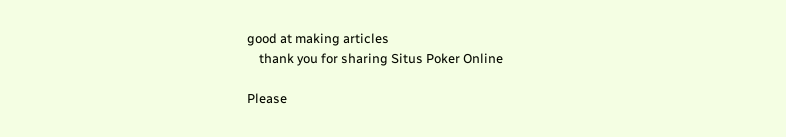good at making articles
    thank you for sharing Situs Poker Online

Please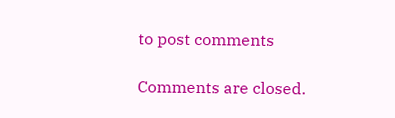to post comments

Comments are closed.